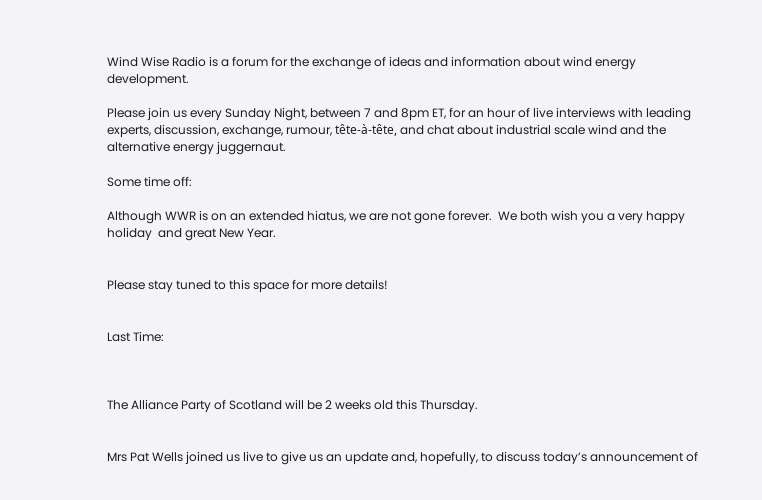Wind Wise Radio is a forum for the exchange of ideas and information about wind energy development.

Please join us every Sunday Night, between 7 and 8pm ET, for an hour of live interviews with leading experts, discussion, exchange, rumour, tête-à-tête, and chat about industrial scale wind and the alternative energy juggernaut.

Some time off:

Although WWR is on an extended hiatus, we are not gone forever.  We both wish you a very happy holiday  and great New Year.


Please stay tuned to this space for more details!


Last Time:



The Alliance Party of Scotland will be 2 weeks old this Thursday.


Mrs Pat Wells joined us live to give us an update and, hopefully, to discuss today’s announcement of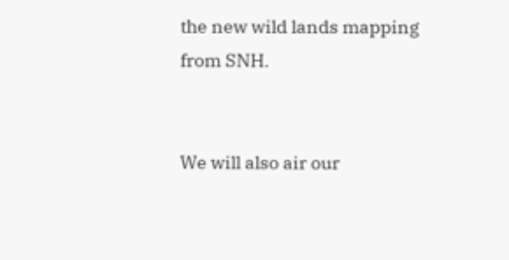the new wild lands mapping from SNH.


We will also air our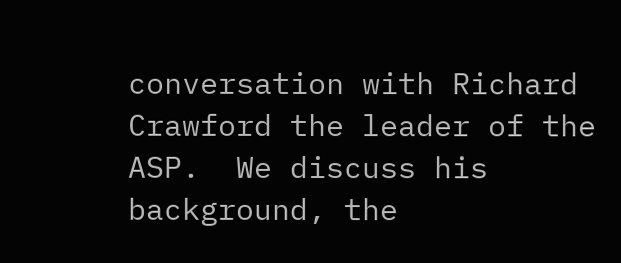conversation with Richard Crawford the leader of the ASP.  We discuss his background, the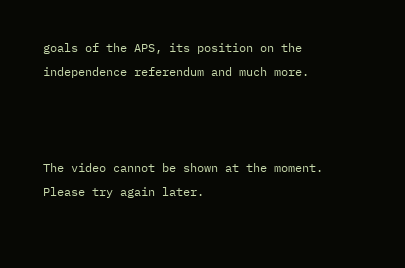goals of the APS, its position on the independence referendum and much more.



The video cannot be shown at the moment. Please try again later.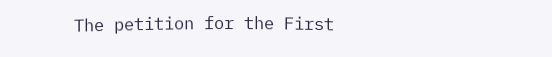The petition for the First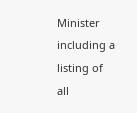Minister including a listing of all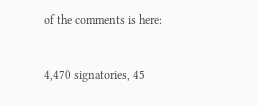of the comments is here:


4,470 signatories, 45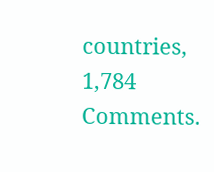countries, 1,784 Comments.